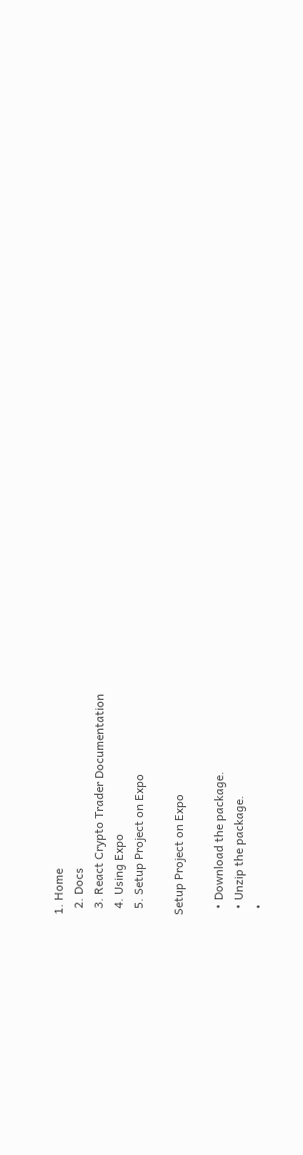1. Home
  2. Docs
  3. React Crypto Trader Documentation
  4. Using Expo
  5. Setup Project on Expo

Setup Project on Expo

  • Download the package.
  • Unzip the package.
  •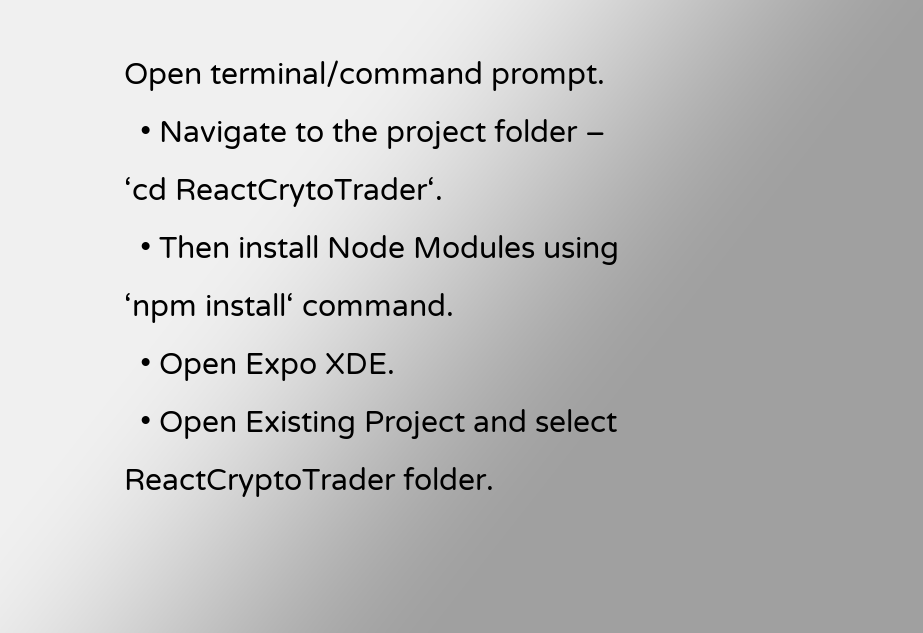Open terminal/command prompt.
  • Navigate to the project folder – ‘cd ReactCrytoTrader‘.
  • Then install Node Modules using ‘npm install‘ command.
  • Open Expo XDE.
  • Open Existing Project and select ReactCryptoTrader folder.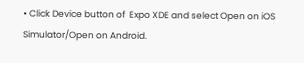• Click Device button of  Expo XDE and select Open on iOS Simulator/Open on Android.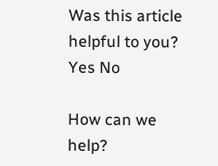Was this article helpful to you? Yes No

How can we help?